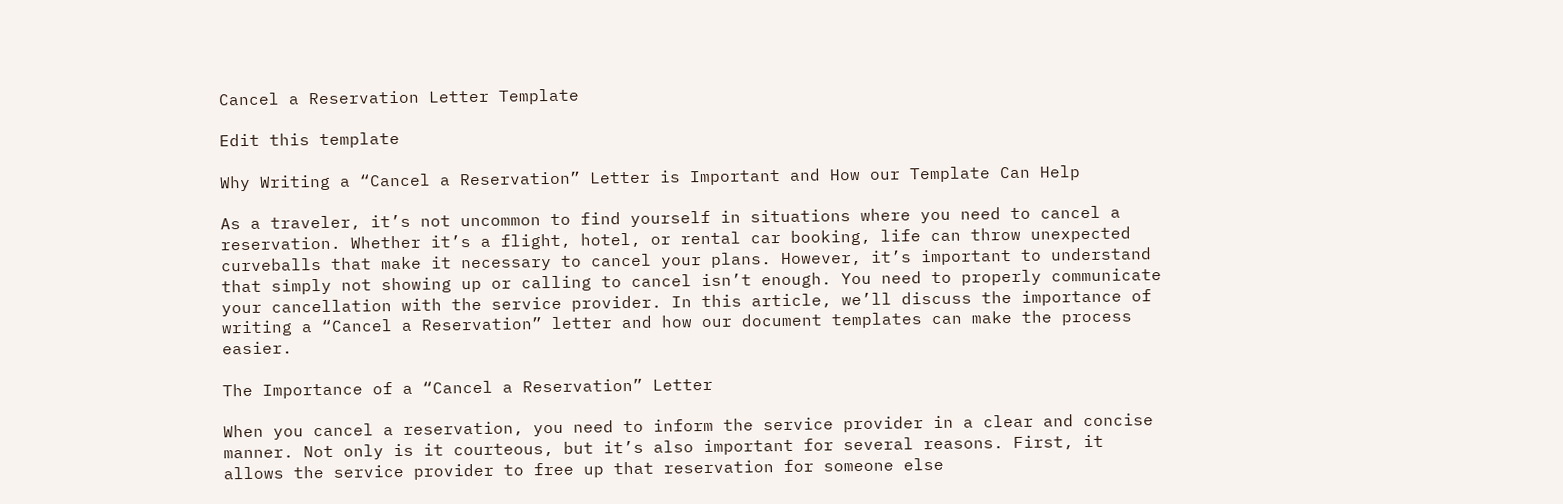Cancel a Reservation Letter Template

Edit this template

Why Writing a “Cancel a Reservation” Letter is Important and How our Template Can Help

As a traveler, it’s not uncommon to find yourself in situations where you need to cancel a reservation. Whether it’s a flight, hotel, or rental car booking, life can throw unexpected curveballs that make it necessary to cancel your plans. However, it’s important to understand that simply not showing up or calling to cancel isn’t enough. You need to properly communicate your cancellation with the service provider. In this article, we’ll discuss the importance of writing a “Cancel a Reservation” letter and how our document templates can make the process easier.

The Importance of a “Cancel a Reservation” Letter

When you cancel a reservation, you need to inform the service provider in a clear and concise manner. Not only is it courteous, but it’s also important for several reasons. First, it allows the service provider to free up that reservation for someone else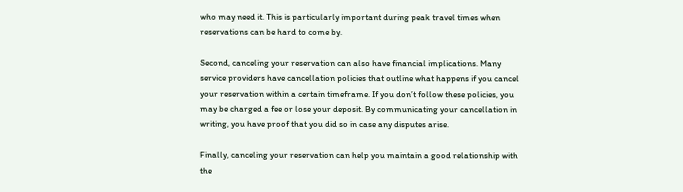who may need it. This is particularly important during peak travel times when reservations can be hard to come by.

Second, canceling your reservation can also have financial implications. Many service providers have cancellation policies that outline what happens if you cancel your reservation within a certain timeframe. If you don’t follow these policies, you may be charged a fee or lose your deposit. By communicating your cancellation in writing, you have proof that you did so in case any disputes arise.

Finally, canceling your reservation can help you maintain a good relationship with the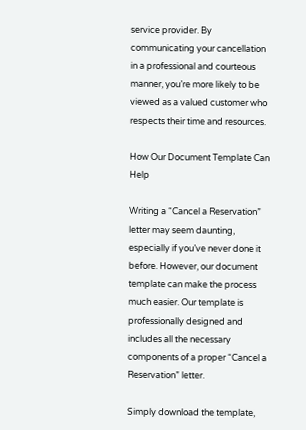service provider. By communicating your cancellation in a professional and courteous manner, you’re more likely to be viewed as a valued customer who respects their time and resources.

How Our Document Template Can Help

Writing a “Cancel a Reservation” letter may seem daunting, especially if you’ve never done it before. However, our document template can make the process much easier. Our template is professionally designed and includes all the necessary components of a proper “Cancel a Reservation” letter.

Simply download the template,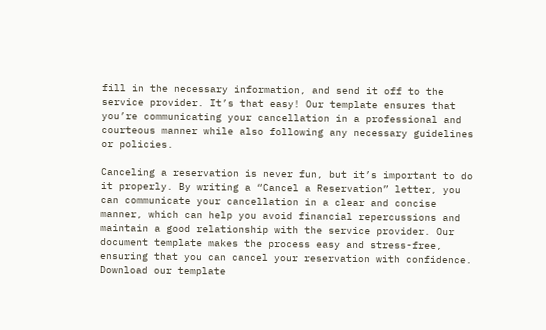fill in the necessary information, and send it off to the service provider. It’s that easy! Our template ensures that you’re communicating your cancellation in a professional and courteous manner while also following any necessary guidelines or policies.

Canceling a reservation is never fun, but it’s important to do it properly. By writing a “Cancel a Reservation” letter, you can communicate your cancellation in a clear and concise manner, which can help you avoid financial repercussions and maintain a good relationship with the service provider. Our document template makes the process easy and stress-free, ensuring that you can cancel your reservation with confidence. Download our template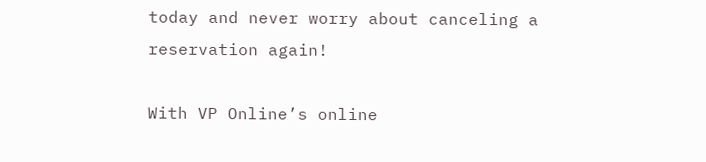today and never worry about canceling a reservation again!

With VP Online’s online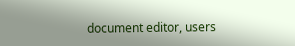document editor, users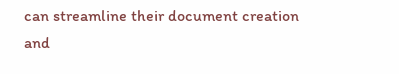can streamline their document creation and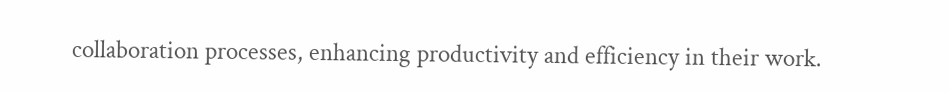collaboration processes, enhancing productivity and efficiency in their work.